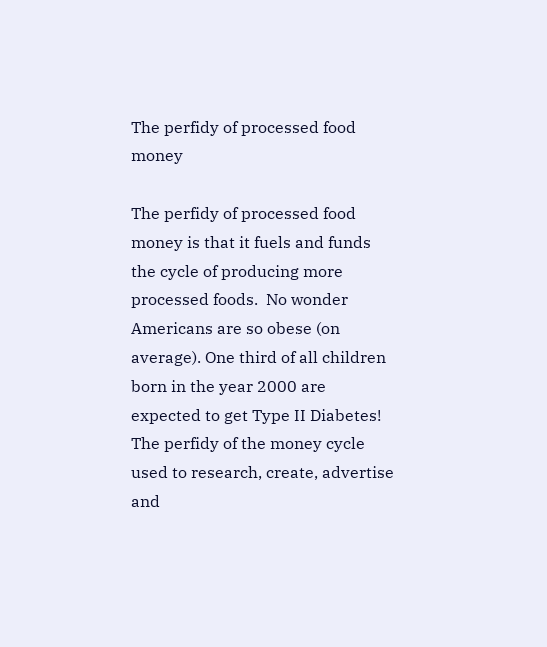The perfidy of processed food money

The perfidy of processed food money is that it fuels and funds the cycle of producing more processed foods.  No wonder Americans are so obese (on average). One third of all children born in the year 2000 are expected to get Type II Diabetes!   The perfidy of the money cycle used to research, create, advertise and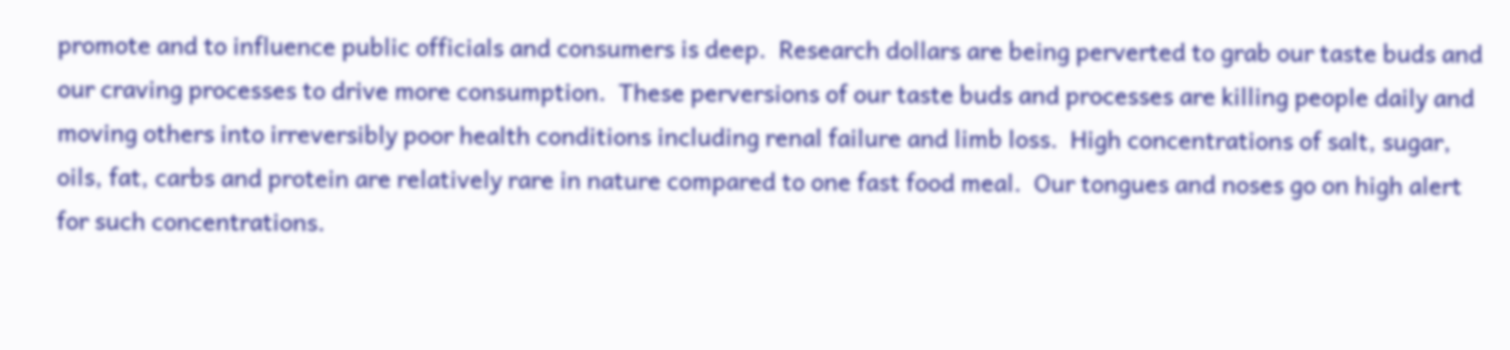promote and to influence public officials and consumers is deep.  Research dollars are being perverted to grab our taste buds and our craving processes to drive more consumption.  These perversions of our taste buds and processes are killing people daily and moving others into irreversibly poor health conditions including renal failure and limb loss.  High concentrations of salt, sugar, oils, fat, carbs and protein are relatively rare in nature compared to one fast food meal.  Our tongues and noses go on high alert for such concentrations.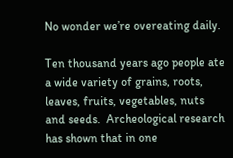No wonder we’re overeating daily.

Ten thousand years ago people ate a wide variety of grains, roots, leaves, fruits, vegetables, nuts and seeds.  Archeological research has shown that in one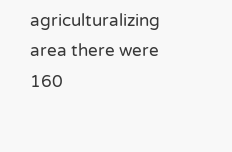agriculturalizing area there were 160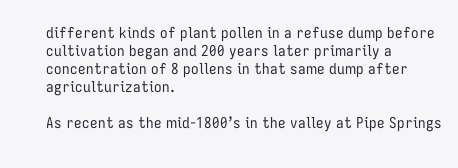different kinds of plant pollen in a refuse dump before cultivation began and 200 years later primarily a concentration of 8 pollens in that same dump after agriculturization.

As recent as the mid-1800’s in the valley at Pipe Springs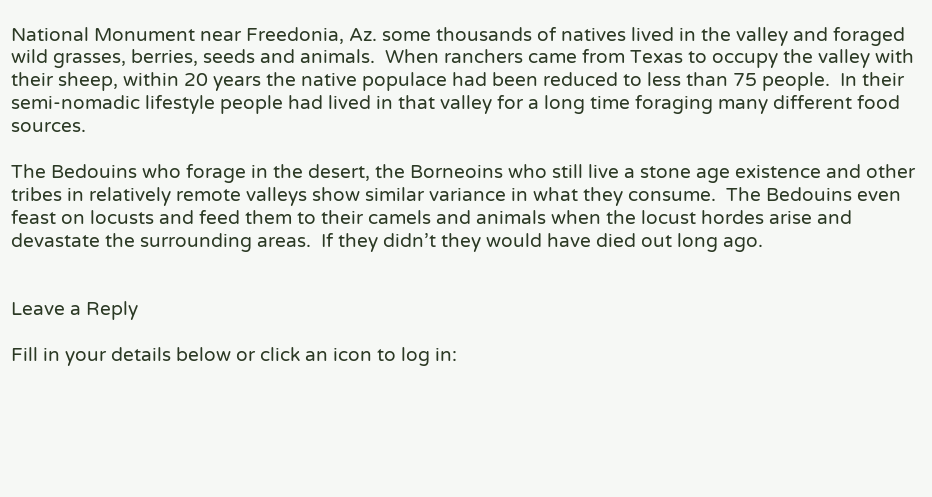National Monument near Freedonia, Az. some thousands of natives lived in the valley and foraged wild grasses, berries, seeds and animals.  When ranchers came from Texas to occupy the valley with their sheep, within 20 years the native populace had been reduced to less than 75 people.  In their semi-nomadic lifestyle people had lived in that valley for a long time foraging many different food sources.

The Bedouins who forage in the desert, the Borneoins who still live a stone age existence and other tribes in relatively remote valleys show similar variance in what they consume.  The Bedouins even feast on locusts and feed them to their camels and animals when the locust hordes arise and devastate the surrounding areas.  If they didn’t they would have died out long ago.


Leave a Reply

Fill in your details below or click an icon to log in: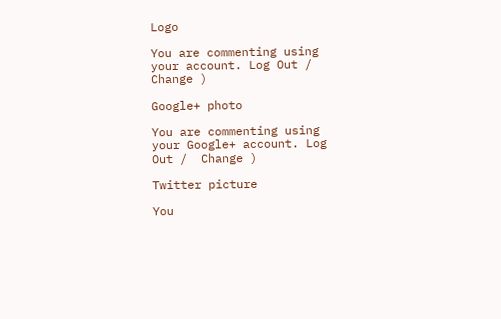Logo

You are commenting using your account. Log Out /  Change )

Google+ photo

You are commenting using your Google+ account. Log Out /  Change )

Twitter picture

You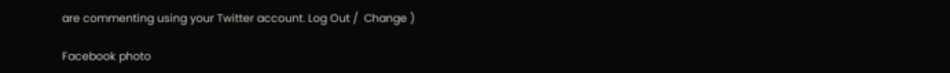are commenting using your Twitter account. Log Out /  Change )

Facebook photo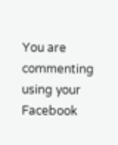You are commenting using your Facebook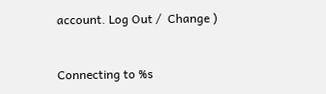account. Log Out /  Change )


Connecting to %s